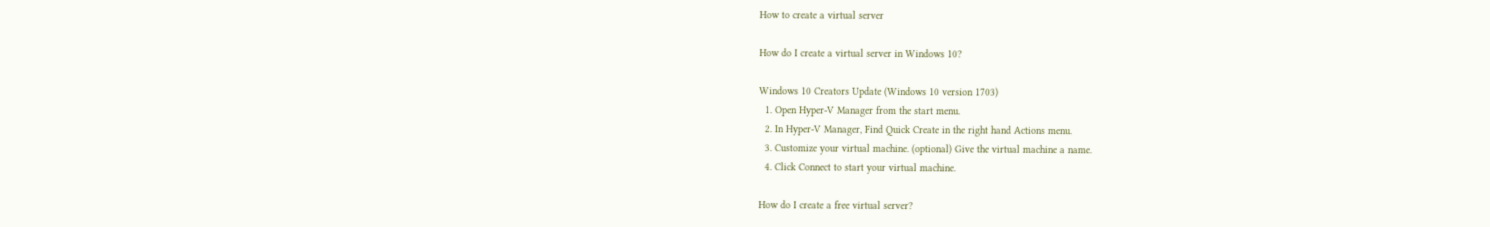How to create a virtual server

How do I create a virtual server in Windows 10?

Windows 10 Creators Update (Windows 10 version 1703)
  1. Open Hyper-V Manager from the start menu.
  2. In Hyper-V Manager, Find Quick Create in the right hand Actions menu.
  3. Customize your virtual machine. (optional) Give the virtual machine a name.
  4. Click Connect to start your virtual machine.

How do I create a free virtual server?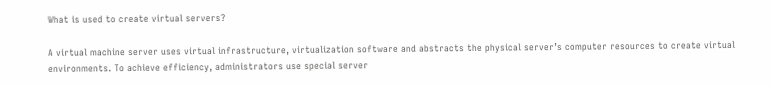What is used to create virtual servers?

A virtual machine server uses virtual infrastructure, virtualization software and abstracts the physical server’s computer resources to create virtual environments. To achieve efficiency, administrators use special server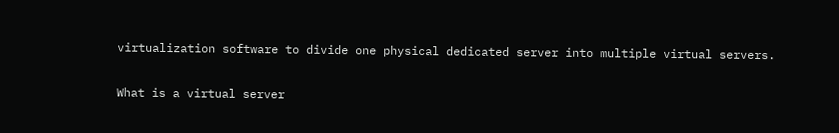virtualization software to divide one physical dedicated server into multiple virtual servers.

What is a virtual server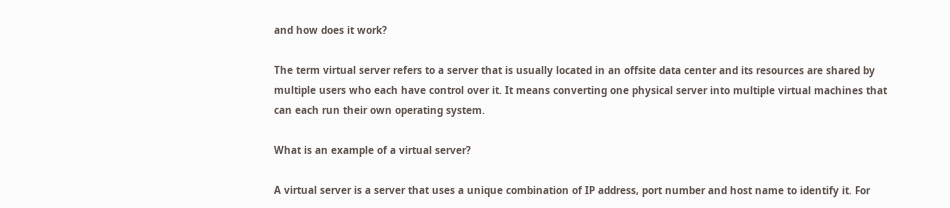and how does it work?

The term virtual server refers to a server that is usually located in an offsite data center and its resources are shared by multiple users who each have control over it. It means converting one physical server into multiple virtual machines that can each run their own operating system.

What is an example of a virtual server?

A virtual server is a server that uses a unique combination of IP address, port number and host name to identify it. For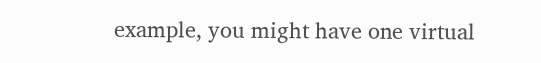example, you might have one virtual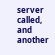server called, and another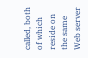called, both of which reside on the same Web server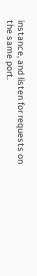instance, and listen for requests on the same port.